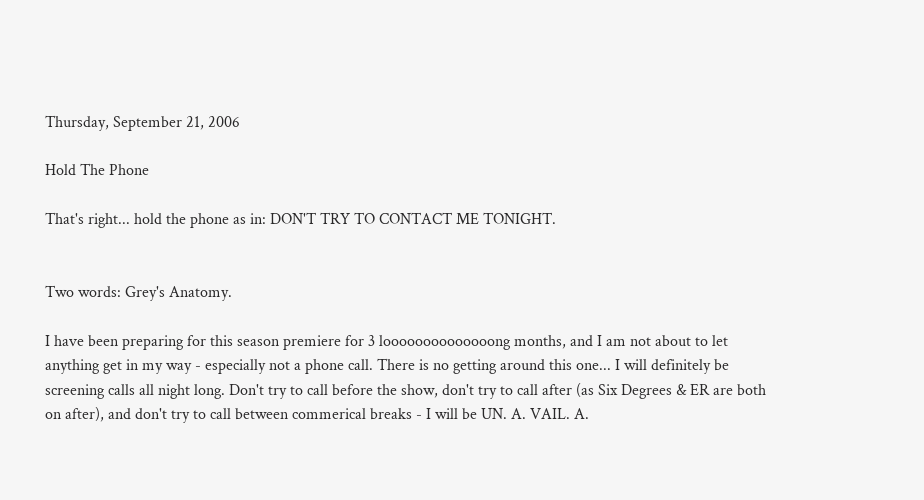Thursday, September 21, 2006

Hold The Phone

That's right... hold the phone as in: DON'T TRY TO CONTACT ME TONIGHT.


Two words: Grey's Anatomy.

I have been preparing for this season premiere for 3 loooooooooooooong months, and I am not about to let anything get in my way - especially not a phone call. There is no getting around this one... I will definitely be screening calls all night long. Don't try to call before the show, don't try to call after (as Six Degrees & ER are both on after), and don't try to call between commerical breaks - I will be UN. A. VAIL. A.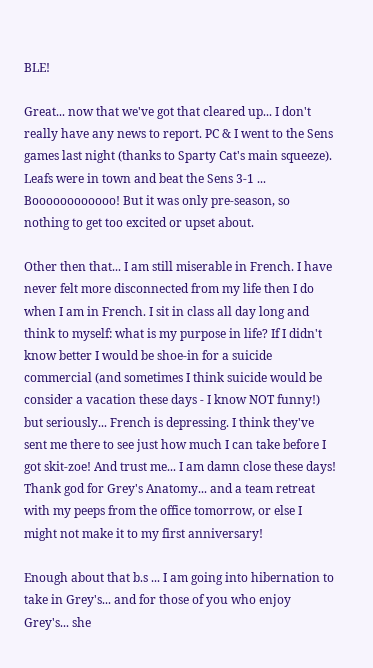BLE!

Great... now that we've got that cleared up... I don't really have any news to report. PC & I went to the Sens games last night (thanks to Sparty Cat's main squeeze). Leafs were in town and beat the Sens 3-1 ... Boooooooooooo! But it was only pre-season, so nothing to get too excited or upset about.

Other then that... I am still miserable in French. I have never felt more disconnected from my life then I do when I am in French. I sit in class all day long and think to myself: what is my purpose in life? If I didn't know better I would be shoe-in for a suicide commercial (and sometimes I think suicide would be consider a vacation these days - I know NOT funny!) but seriously... French is depressing. I think they've sent me there to see just how much I can take before I got skit-zoe! And trust me... I am damn close these days! Thank god for Grey's Anatomy... and a team retreat with my peeps from the office tomorrow, or else I might not make it to my first anniversary!

Enough about that b.s ... I am going into hibernation to take in Grey's... and for those of you who enjoy Grey's... she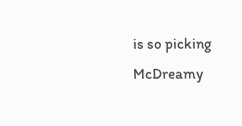is so picking McDreamy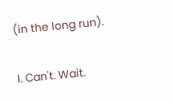(in the long run).

I. Can't. Wait.